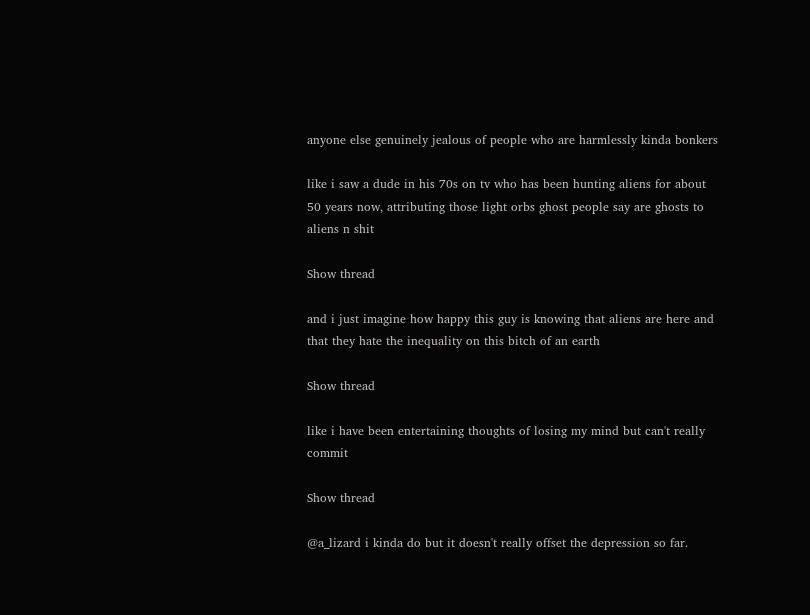anyone else genuinely jealous of people who are harmlessly kinda bonkers

like i saw a dude in his 70s on tv who has been hunting aliens for about 50 years now, attributing those light orbs ghost people say are ghosts to aliens n shit

Show thread

and i just imagine how happy this guy is knowing that aliens are here and that they hate the inequality on this bitch of an earth

Show thread

like i have been entertaining thoughts of losing my mind but can't really commit

Show thread

@a_lizard i kinda do but it doesn't really offset the depression so far.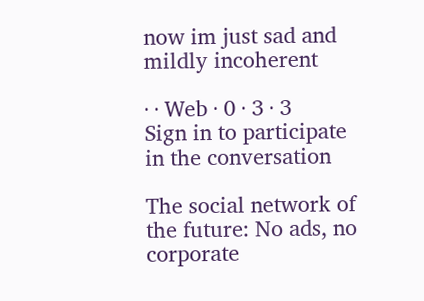now im just sad and mildly incoherent

· · Web · 0 · 3 · 3
Sign in to participate in the conversation

The social network of the future: No ads, no corporate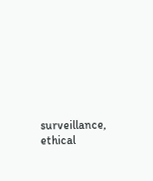surveillance, ethical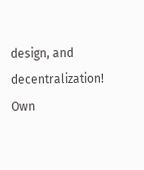design, and decentralization! Own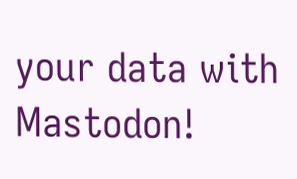your data with Mastodon!